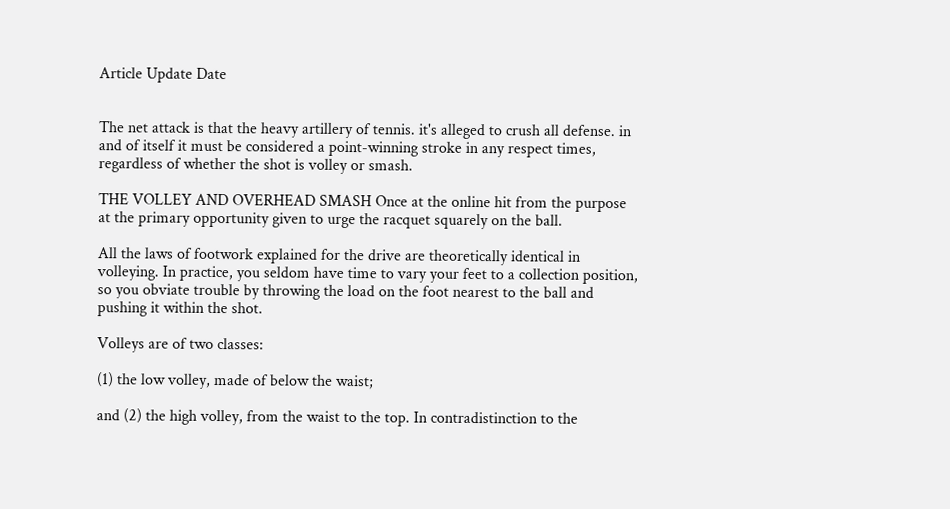Article Update Date


The net attack is that the heavy artillery of tennis. it's alleged to crush all defense. in and of itself it must be considered a point-winning stroke in any respect times, regardless of whether the shot is volley or smash.

THE VOLLEY AND OVERHEAD SMASH Once at the online hit from the purpose at the primary opportunity given to urge the racquet squarely on the ball.

All the laws of footwork explained for the drive are theoretically identical in volleying. In practice, you seldom have time to vary your feet to a collection position, so you obviate trouble by throwing the load on the foot nearest to the ball and pushing it within the shot.

Volleys are of two classes:

(1) the low volley, made of below the waist;

and (2) the high volley, from the waist to the top. In contradistinction to the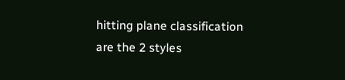hitting plane classification are the 2 styles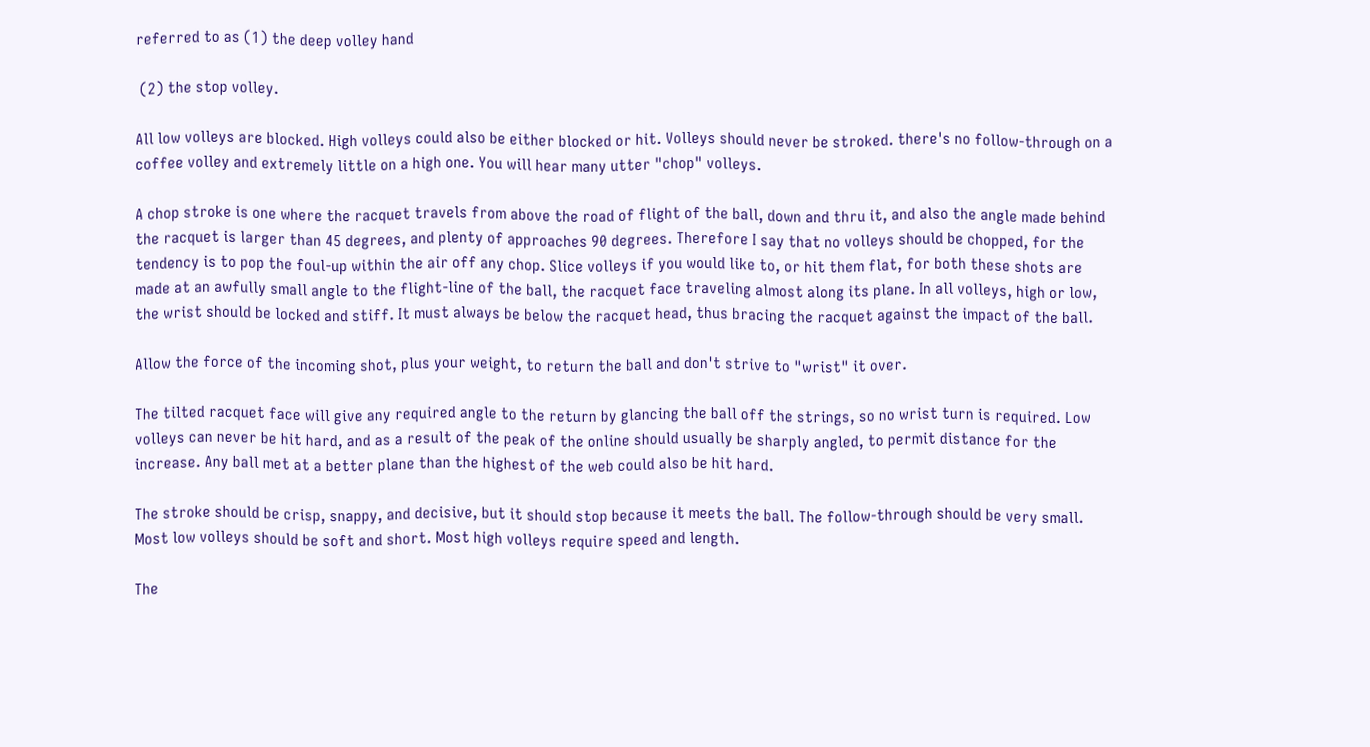referred to as (1) the deep volley hand

 (2) the stop volley.

All low volleys are blocked. High volleys could also be either blocked or hit. Volleys should never be stroked. there's no follow-through on a coffee volley and extremely little on a high one. You will hear many utter "chop" volleys.

A chop stroke is one where the racquet travels from above the road of flight of the ball, down and thru it, and also the angle made behind the racquet is larger than 45 degrees, and plenty of approaches 90 degrees. Therefore I say that no volleys should be chopped, for the tendency is to pop the foul-up within the air off any chop. Slice volleys if you would like to, or hit them flat, for both these shots are made at an awfully small angle to the flight-line of the ball, the racquet face traveling almost along its plane. In all volleys, high or low, the wrist should be locked and stiff. It must always be below the racquet head, thus bracing the racquet against the impact of the ball.

Allow the force of the incoming shot, plus your weight, to return the ball and don't strive to "wrist" it over.

The tilted racquet face will give any required angle to the return by glancing the ball off the strings, so no wrist turn is required. Low volleys can never be hit hard, and as a result of the peak of the online should usually be sharply angled, to permit distance for the increase. Any ball met at a better plane than the highest of the web could also be hit hard.

The stroke should be crisp, snappy, and decisive, but it should stop because it meets the ball. The follow-through should be very small. Most low volleys should be soft and short. Most high volleys require speed and length.

The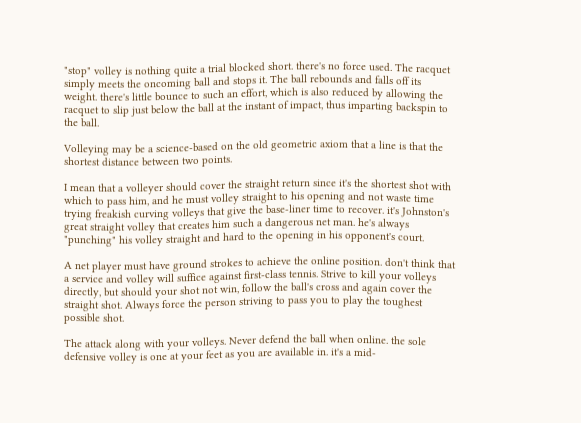"stop" volley is nothing quite a trial blocked short. there's no force used. The racquet simply meets the oncoming ball and stops it. The ball rebounds and falls off its weight. there's little bounce to such an effort, which is also reduced by allowing the racquet to slip just below the ball at the instant of impact, thus imparting backspin to the ball.

Volleying may be a science-based on the old geometric axiom that a line is that the shortest distance between two points.

I mean that a volleyer should cover the straight return since it's the shortest shot with which to pass him, and he must volley straight to his opening and not waste time trying freakish curving volleys that give the base-liner time to recover. it's Johnston's great straight volley that creates him such a dangerous net man. he's always "punching" his volley straight and hard to the opening in his opponent's court.

A net player must have ground strokes to achieve the online position. don't think that a service and volley will suffice against first-class tennis. Strive to kill your volleys directly, but should your shot not win, follow the ball's cross and again cover the straight shot. Always force the person striving to pass you to play the toughest possible shot.

The attack along with your volleys. Never defend the ball when online. the sole defensive volley is one at your feet as you are available in. it's a mid-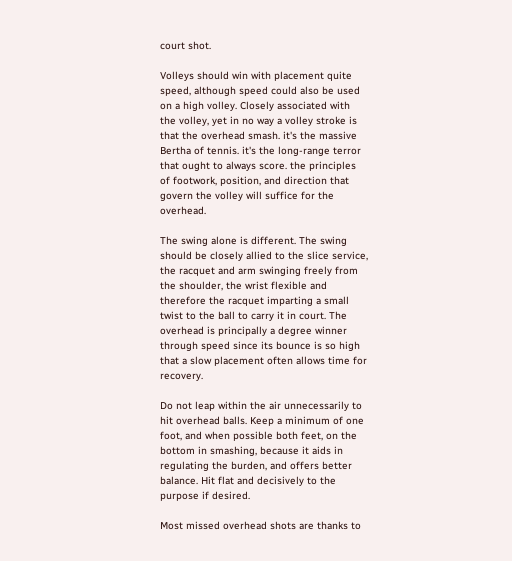court shot.

Volleys should win with placement quite speed, although speed could also be used on a high volley. Closely associated with the volley, yet in no way a volley stroke is that the overhead smash. it's the massive Bertha of tennis. it's the long-range terror that ought to always score. the principles of footwork, position, and direction that govern the volley will suffice for the overhead.

The swing alone is different. The swing should be closely allied to the slice service, the racquet and arm swinging freely from the shoulder, the wrist flexible and therefore the racquet imparting a small twist to the ball to carry it in court. The overhead is principally a degree winner through speed since its bounce is so high that a slow placement often allows time for recovery.

Do not leap within the air unnecessarily to hit overhead balls. Keep a minimum of one foot, and when possible both feet, on the bottom in smashing, because it aids in regulating the burden, and offers better balance. Hit flat and decisively to the purpose if desired.

Most missed overhead shots are thanks to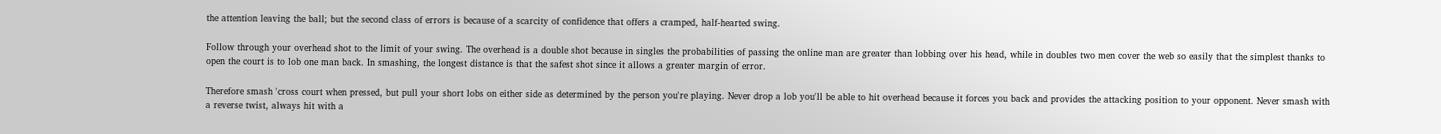the attention leaving the ball; but the second class of errors is because of a scarcity of confidence that offers a cramped, half-hearted swing.

Follow through your overhead shot to the limit of your swing. The overhead is a double shot because in singles the probabilities of passing the online man are greater than lobbing over his head, while in doubles two men cover the web so easily that the simplest thanks to open the court is to lob one man back. In smashing, the longest distance is that the safest shot since it allows a greater margin of error.

Therefore smash 'cross court when pressed, but pull your short lobs on either side as determined by the person you're playing. Never drop a lob you'll be able to hit overhead because it forces you back and provides the attacking position to your opponent. Never smash with a reverse twist, always hit with a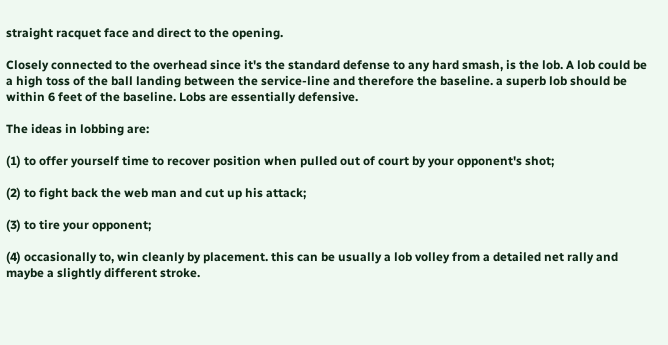straight racquet face and direct to the opening.

Closely connected to the overhead since it's the standard defense to any hard smash, is the lob. A lob could be a high toss of the ball landing between the service-line and therefore the baseline. a superb lob should be within 6 feet of the baseline. Lobs are essentially defensive.

The ideas in lobbing are:

(1) to offer yourself time to recover position when pulled out of court by your opponent's shot;

(2) to fight back the web man and cut up his attack;

(3) to tire your opponent;

(4) occasionally to, win cleanly by placement. this can be usually a lob volley from a detailed net rally and maybe a slightly different stroke.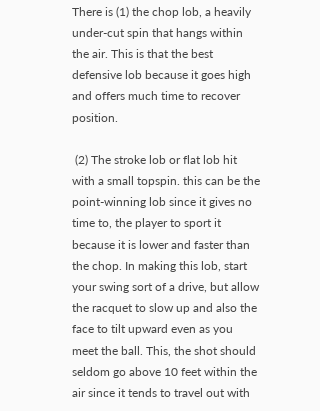There is (1) the chop lob, a heavily under-cut spin that hangs within the air. This is that the best defensive lob because it goes high and offers much time to recover position.

 (2) The stroke lob or flat lob hit with a small topspin. this can be the point-winning lob since it gives no time to, the player to sport it because it is lower and faster than the chop. In making this lob, start your swing sort of a drive, but allow the racquet to slow up and also the face to tilt upward even as you meet the ball. This, the shot should seldom go above 10 feet within the air since it tends to travel out with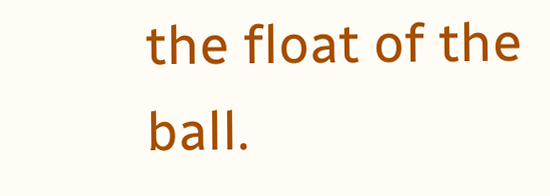the float of the ball.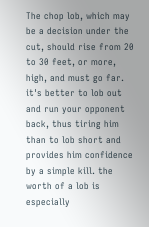The chop lob, which may be a decision under the cut, should rise from 20 to 30 feet, or more, high, and must go far. it's better to lob out and run your opponent back, thus tiring him than to lob short and provides him confidence by a simple kill. the worth of a lob is especially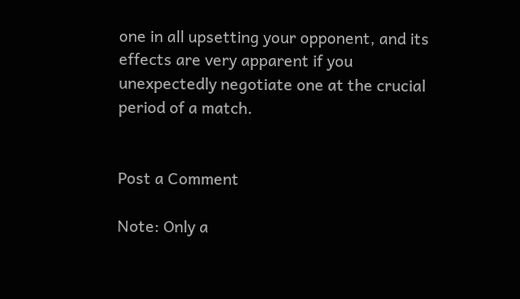one in all upsetting your opponent, and its effects are very apparent if you unexpectedly negotiate one at the crucial period of a match.


Post a Comment

Note: Only a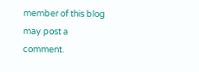member of this blog may post a comment.